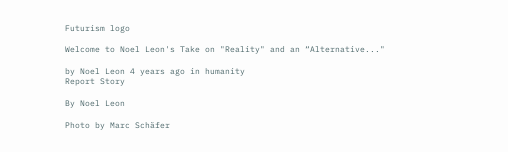Futurism logo

Welcome to Noel Leon's Take on "Reality" and an “Alternative..."

by Noel Leon 4 years ago in humanity
Report Story

By Noel Leon

Photo by Marc Schäfer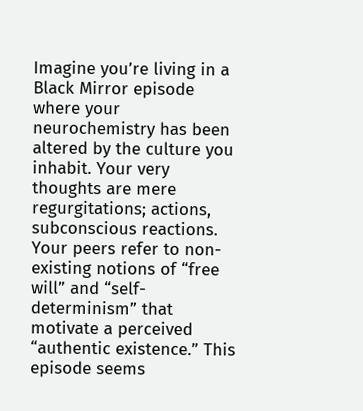Imagine you’re living in a Black Mirror episode where your neurochemistry has been altered by the culture you inhabit. Your very thoughts are mere regurgitations; actions, subconscious reactions. Your peers refer to non-existing notions of “free will” and “self-determinism” that motivate a perceived “authentic existence.” This episode seems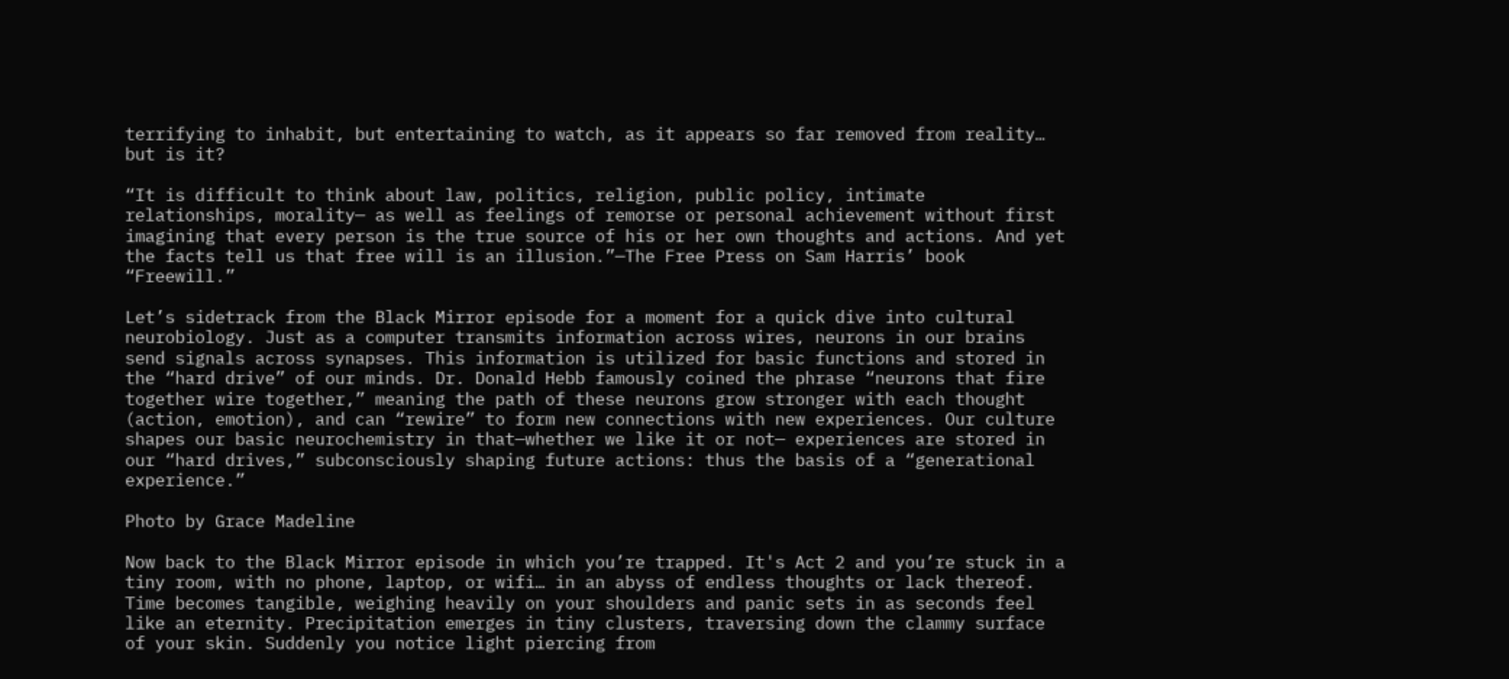terrifying to inhabit, but entertaining to watch, as it appears so far removed from reality… but is it?

“It is difficult to think about law, politics, religion, public policy, intimate relationships, morality— as well as feelings of remorse or personal achievement without first imagining that every person is the true source of his or her own thoughts and actions. And yet the facts tell us that free will is an illusion.”—The Free Press on Sam Harris’ book “Freewill.”

Let’s sidetrack from the Black Mirror episode for a moment for a quick dive into cultural neurobiology. Just as a computer transmits information across wires, neurons in our brains send signals across synapses. This information is utilized for basic functions and stored in the “hard drive” of our minds. Dr. Donald Hebb famously coined the phrase “neurons that fire together wire together,” meaning the path of these neurons grow stronger with each thought (action, emotion), and can “rewire” to form new connections with new experiences. Our culture shapes our basic neurochemistry in that—whether we like it or not— experiences are stored in our “hard drives,” subconsciously shaping future actions: thus the basis of a “generational experience.”

Photo by Grace Madeline

Now back to the Black Mirror episode in which you’re trapped. It's Act 2 and you’re stuck in a tiny room, with no phone, laptop, or wifi… in an abyss of endless thoughts or lack thereof. Time becomes tangible, weighing heavily on your shoulders and panic sets in as seconds feel like an eternity. Precipitation emerges in tiny clusters, traversing down the clammy surface of your skin. Suddenly you notice light piercing from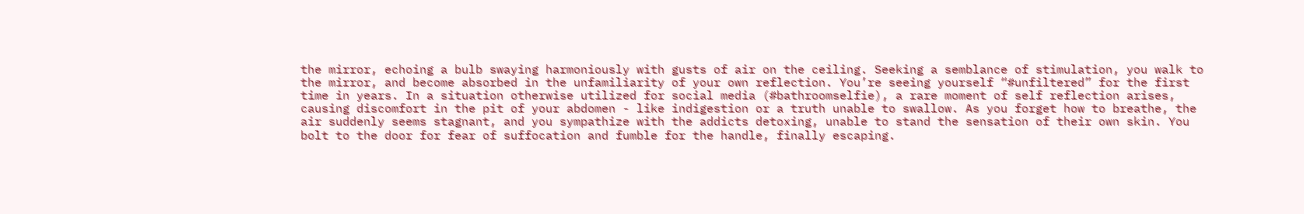the mirror, echoing a bulb swaying harmoniously with gusts of air on the ceiling. Seeking a semblance of stimulation, you walk to the mirror, and become absorbed in the unfamiliarity of your own reflection. You’re seeing yourself “#unfiltered” for the first time in years. In a situation otherwise utilized for social media (#bathroomselfie), a rare moment of self reflection arises, causing discomfort in the pit of your abdomen - like indigestion or a truth unable to swallow. As you forget how to breathe, the air suddenly seems stagnant, and you sympathize with the addicts detoxing, unable to stand the sensation of their own skin. You bolt to the door for fear of suffocation and fumble for the handle, finally escaping.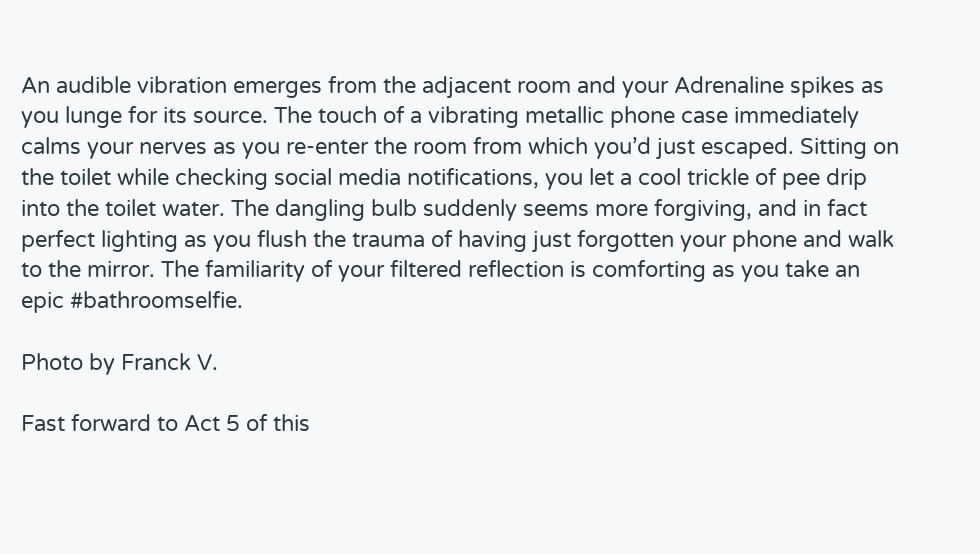An audible vibration emerges from the adjacent room and your Adrenaline spikes as you lunge for its source. The touch of a vibrating metallic phone case immediately calms your nerves as you re-enter the room from which you’d just escaped. Sitting on the toilet while checking social media notifications, you let a cool trickle of pee drip into the toilet water. The dangling bulb suddenly seems more forgiving, and in fact perfect lighting as you flush the trauma of having just forgotten your phone and walk to the mirror. The familiarity of your filtered reflection is comforting as you take an epic #bathroomselfie.

Photo by Franck V.

Fast forward to Act 5 of this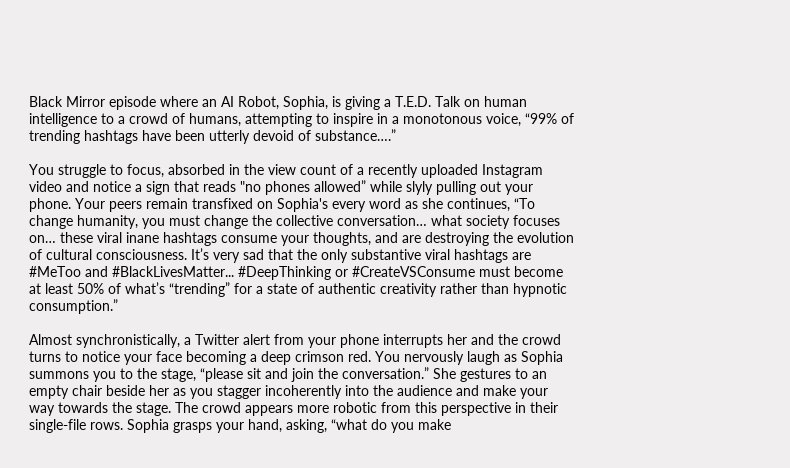Black Mirror episode where an AI Robot, Sophia, is giving a T.E.D. Talk on human intelligence to a crowd of humans, attempting to inspire in a monotonous voice, “99% of trending hashtags have been utterly devoid of substance….”

You struggle to focus, absorbed in the view count of a recently uploaded Instagram video and notice a sign that reads "no phones allowed” while slyly pulling out your phone. Your peers remain transfixed on Sophia's every word as she continues, “To change humanity, you must change the collective conversation… what society focuses on… these viral inane hashtags consume your thoughts, and are destroying the evolution of cultural consciousness. It’s very sad that the only substantive viral hashtags are #MeToo and #BlackLivesMatter... #DeepThinking or #CreateVSConsume must become at least 50% of what’s “trending” for a state of authentic creativity rather than hypnotic consumption.”

Almost synchronistically, a Twitter alert from your phone interrupts her and the crowd turns to notice your face becoming a deep crimson red. You nervously laugh as Sophia summons you to the stage, “please sit and join the conversation.” She gestures to an empty chair beside her as you stagger incoherently into the audience and make your way towards the stage. The crowd appears more robotic from this perspective in their single-file rows. Sophia grasps your hand, asking, “what do you make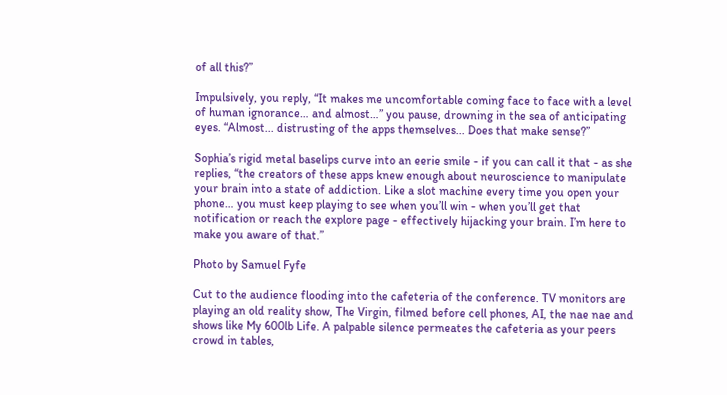of all this?”

Impulsively, you reply, “It makes me uncomfortable coming face to face with a level of human ignorance… and almost…” you pause, drowning in the sea of anticipating eyes. “Almost... distrusting of the apps themselves... Does that make sense?”

Sophia’s rigid metal baselips curve into an eerie smile - if you can call it that - as she replies, “the creators of these apps knew enough about neuroscience to manipulate your brain into a state of addiction. Like a slot machine every time you open your phone… you must keep playing to see when you’ll win - when you’ll get that notification or reach the explore page - effectively hijacking your brain. I’m here to make you aware of that.”

Photo by Samuel Fyfe

Cut to the audience flooding into the cafeteria of the conference. TV monitors are playing an old reality show, The Virgin, filmed before cell phones, AI, the nae nae and shows like My 600lb Life. A palpable silence permeates the cafeteria as your peers crowd in tables,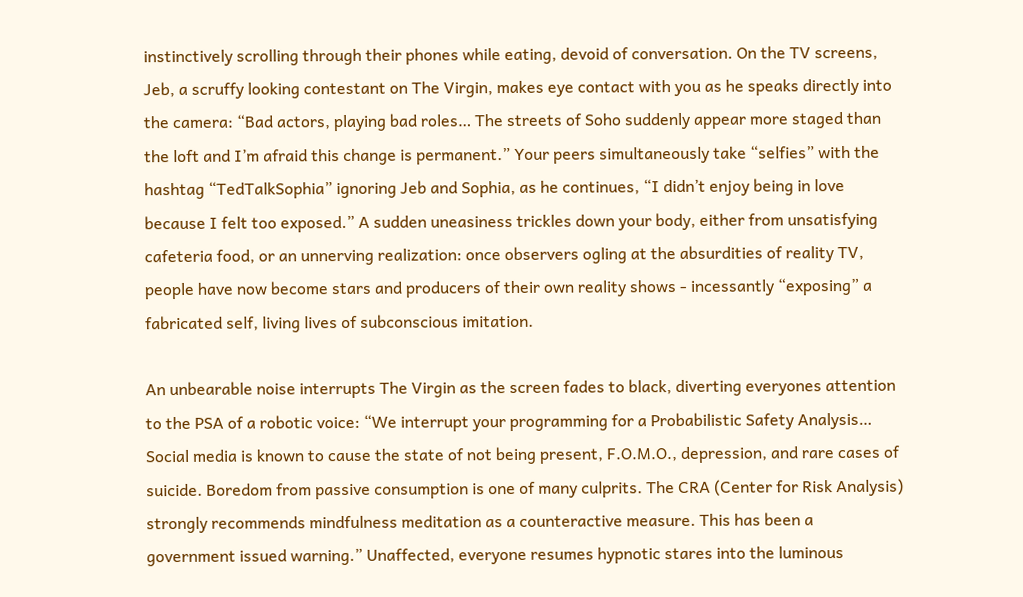instinctively scrolling through their phones while eating, devoid of conversation. On the TV screens, Jeb, a scruffy looking contestant on The Virgin, makes eye contact with you as he speaks directly into the camera: “Bad actors, playing bad roles… The streets of Soho suddenly appear more staged than the loft and I’m afraid this change is permanent.” Your peers simultaneously take “selfies” with the hashtag “TedTalkSophia” ignoring Jeb and Sophia, as he continues, “I didn’t enjoy being in love because I felt too exposed.” A sudden uneasiness trickles down your body, either from unsatisfying cafeteria food, or an unnerving realization: once observers ogling at the absurdities of reality TV, people have now become stars and producers of their own reality shows - incessantly “exposing” a fabricated self, living lives of subconscious imitation.

An unbearable noise interrupts The Virgin as the screen fades to black, diverting everyones attention to the PSA of a robotic voice: “We interrupt your programming for a Probabilistic Safety Analysis… Social media is known to cause the state of not being present, F.O.M.O., depression, and rare cases of suicide. Boredom from passive consumption is one of many culprits. The CRA (Center for Risk Analysis) strongly recommends mindfulness meditation as a counteractive measure. This has been a government issued warning.” Unaffected, everyone resumes hypnotic stares into the luminous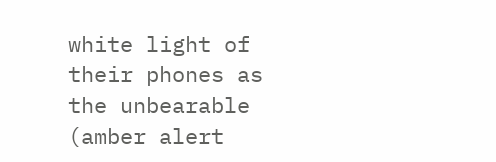white light of their phones as the unbearable (amber alert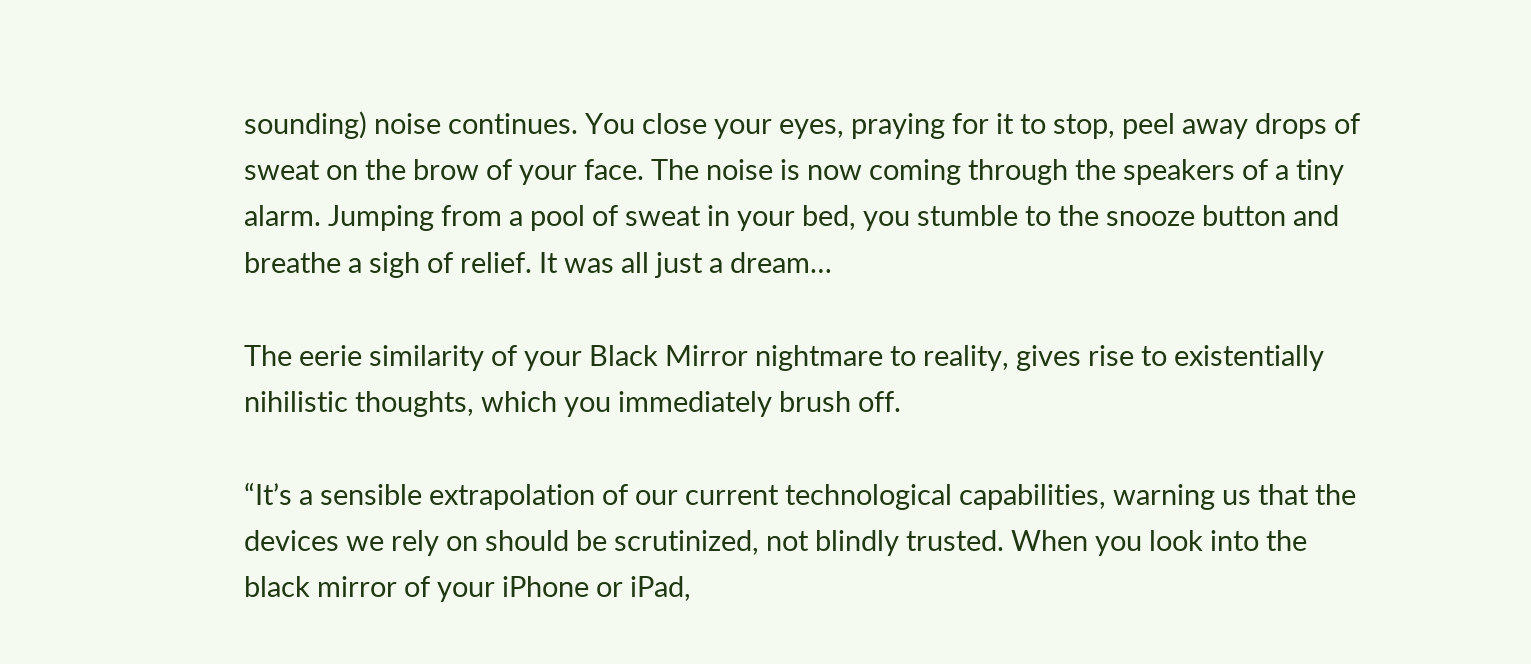sounding) noise continues. You close your eyes, praying for it to stop, peel away drops of sweat on the brow of your face. The noise is now coming through the speakers of a tiny alarm. Jumping from a pool of sweat in your bed, you stumble to the snooze button and breathe a sigh of relief. It was all just a dream…

The eerie similarity of your Black Mirror nightmare to reality, gives rise to existentially nihilistic thoughts, which you immediately brush off.

“It’s a sensible extrapolation of our current technological capabilities, warning us that the devices we rely on should be scrutinized, not blindly trusted. When you look into the black mirror of your iPhone or iPad,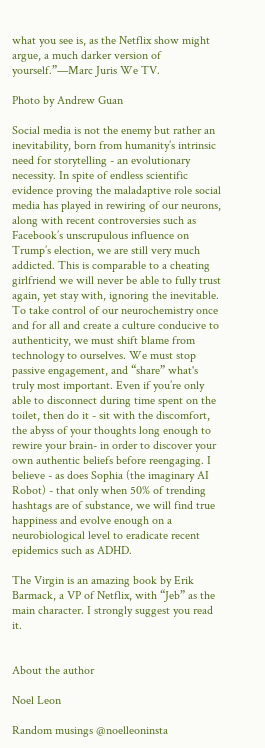what you see is, as the Netflix show might argue, a much darker version of yourself.”—Marc Juris We TV.

Photo by Andrew Guan

Social media is not the enemy but rather an inevitability, born from humanity’s intrinsic need for storytelling - an evolutionary necessity. In spite of endless scientific evidence proving the maladaptive role social media has played in rewiring of our neurons, along with recent controversies such as Facebook’s unscrupulous influence on Trump’s election, we are still very much addicted. This is comparable to a cheating girlfriend we will never be able to fully trust again, yet stay with, ignoring the inevitable. To take control of our neurochemistry once and for all and create a culture conducive to authenticity, we must shift blame from technology to ourselves. We must stop passive engagement, and “share” what's truly most important. Even if you’re only able to disconnect during time spent on the toilet, then do it - sit with the discomfort, the abyss of your thoughts long enough to rewire your brain- in order to discover your own authentic beliefs before reengaging. I believe - as does Sophia (the imaginary AI Robot) - that only when 50% of trending hashtags are of substance, we will find true happiness and evolve enough on a neurobiological level to eradicate recent epidemics such as ADHD.

The Virgin is an amazing book by Erik Barmack, a VP of Netflix, with “Jeb” as the main character. I strongly suggest you read it.


About the author

Noel Leon

Random musings @noelleoninsta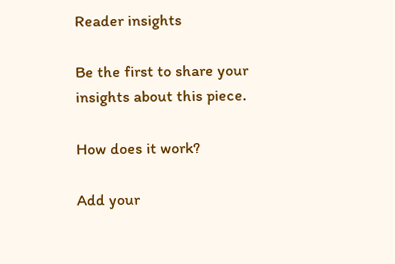Reader insights

Be the first to share your insights about this piece.

How does it work?

Add your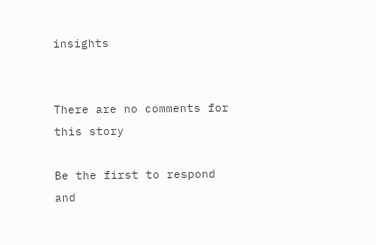insights


There are no comments for this story

Be the first to respond and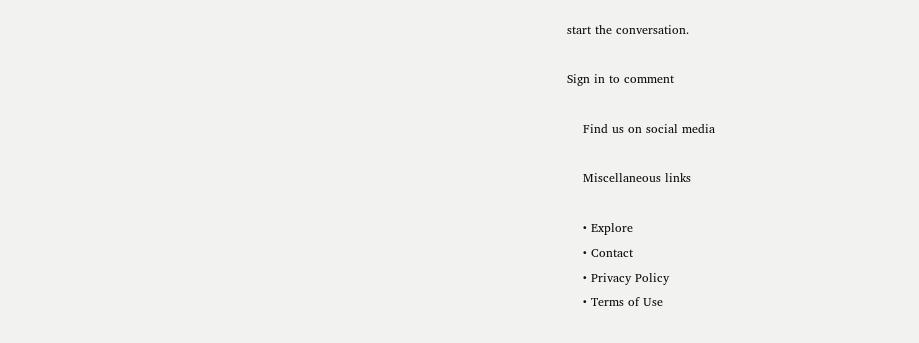start the conversation.

Sign in to comment

    Find us on social media

    Miscellaneous links

    • Explore
    • Contact
    • Privacy Policy
    • Terms of Use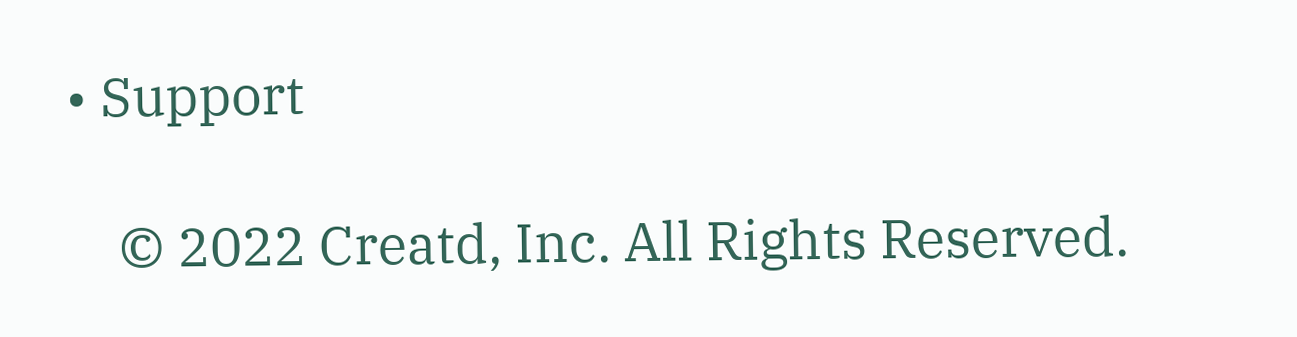• Support

    © 2022 Creatd, Inc. All Rights Reserved.